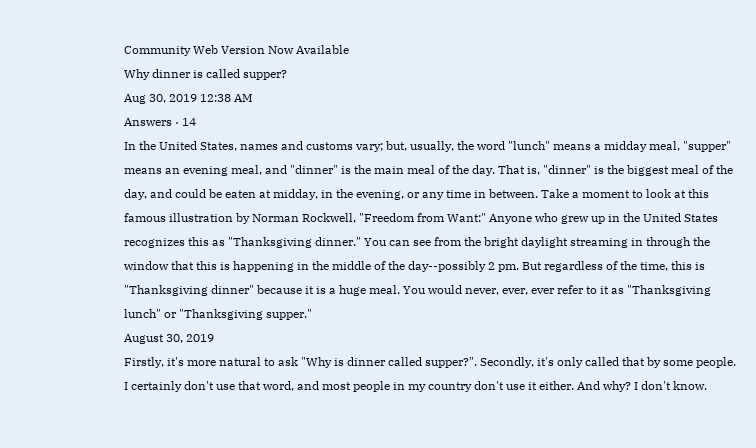Community Web Version Now Available
Why dinner is called supper?
Aug 30, 2019 12:38 AM
Answers · 14
In the United States, names and customs vary; but, usually, the word "lunch" means a midday meal, "supper" means an evening meal, and "dinner" is the main meal of the day. That is, "dinner" is the biggest meal of the day, and could be eaten at midday, in the evening, or any time in between. Take a moment to look at this famous illustration by Norman Rockwell, "Freedom from Want:" Anyone who grew up in the United States recognizes this as "Thanksgiving dinner." You can see from the bright daylight streaming in through the window that this is happening in the middle of the day--possibly 2 pm. But regardless of the time, this is "Thanksgiving dinner" because it is a huge meal. You would never, ever, ever refer to it as "Thanksgiving lunch" or "Thanksgiving supper."
August 30, 2019
Firstly, it's more natural to ask "Why is dinner called supper?". Secondly, it's only called that by some people. I certainly don't use that word, and most people in my country don't use it either. And why? I don't know.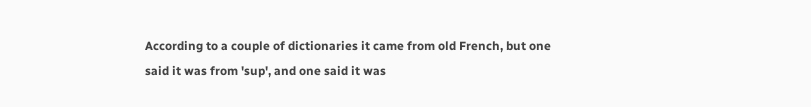According to a couple of dictionaries it came from old French, but one said it was from 'sup', and one said it was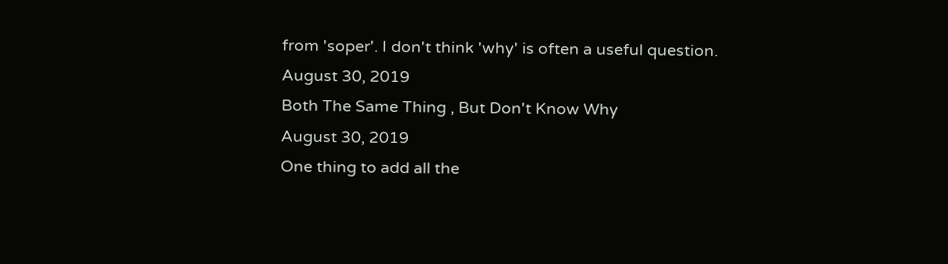from 'soper'. I don't think 'why' is often a useful question.
August 30, 2019
Both The Same Thing , But Don't Know Why
August 30, 2019
One thing to add all the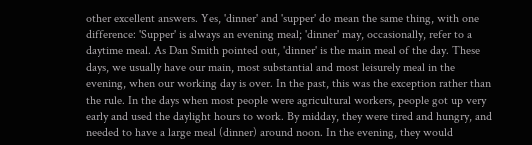other excellent answers. Yes, 'dinner' and 'supper' do mean the same thing, with one difference: 'Supper' is always an evening meal; 'dinner' may, occasionally, refer to a daytime meal. As Dan Smith pointed out, 'dinner' is the main meal of the day. These days, we usually have our main, most substantial and most leisurely meal in the evening, when our working day is over. In the past, this was the exception rather than the rule. In the days when most people were agricultural workers, people got up very early and used the daylight hours to work. By midday, they were tired and hungry, and needed to have a large meal (dinner) around noon. In the evening, they would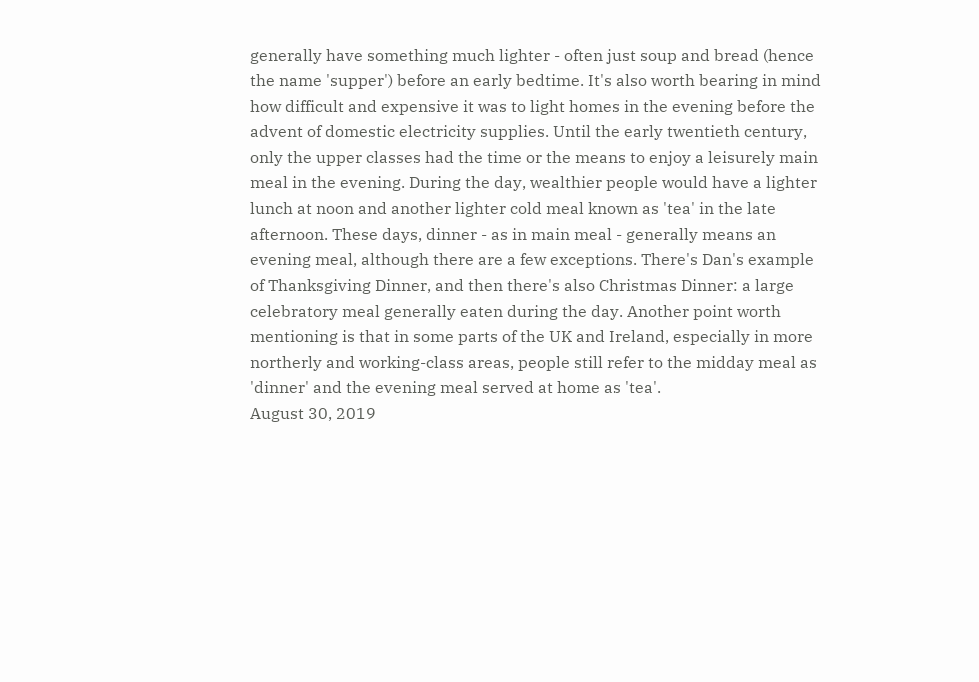generally have something much lighter - often just soup and bread (hence the name 'supper') before an early bedtime. It's also worth bearing in mind how difficult and expensive it was to light homes in the evening before the advent of domestic electricity supplies. Until the early twentieth century, only the upper classes had the time or the means to enjoy a leisurely main meal in the evening. During the day, wealthier people would have a lighter lunch at noon and another lighter cold meal known as 'tea' in the late afternoon. These days, dinner - as in main meal - generally means an evening meal, although there are a few exceptions. There's Dan's example of Thanksgiving Dinner, and then there's also Christmas Dinner: a large celebratory meal generally eaten during the day. Another point worth mentioning is that in some parts of the UK and Ireland, especially in more northerly and working-class areas, people still refer to the midday meal as 'dinner' and the evening meal served at home as 'tea'.
August 30, 2019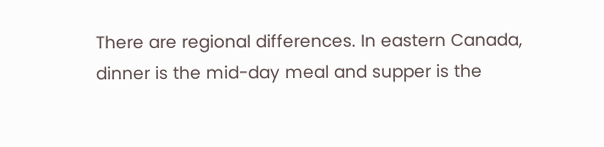There are regional differences. In eastern Canada, dinner is the mid-day meal and supper is the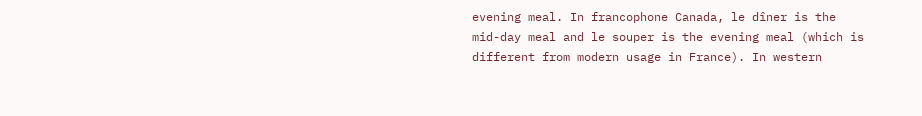evening meal. In francophone Canada, le dîner is the mid-day meal and le souper is the evening meal (which is different from modern usage in France). In western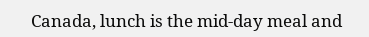Canada, lunch is the mid-day meal and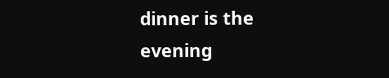dinner is the evening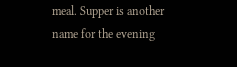meal. Supper is another name for the evening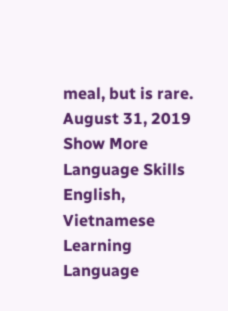meal, but is rare.
August 31, 2019
Show More
Language Skills
English, Vietnamese
Learning Language